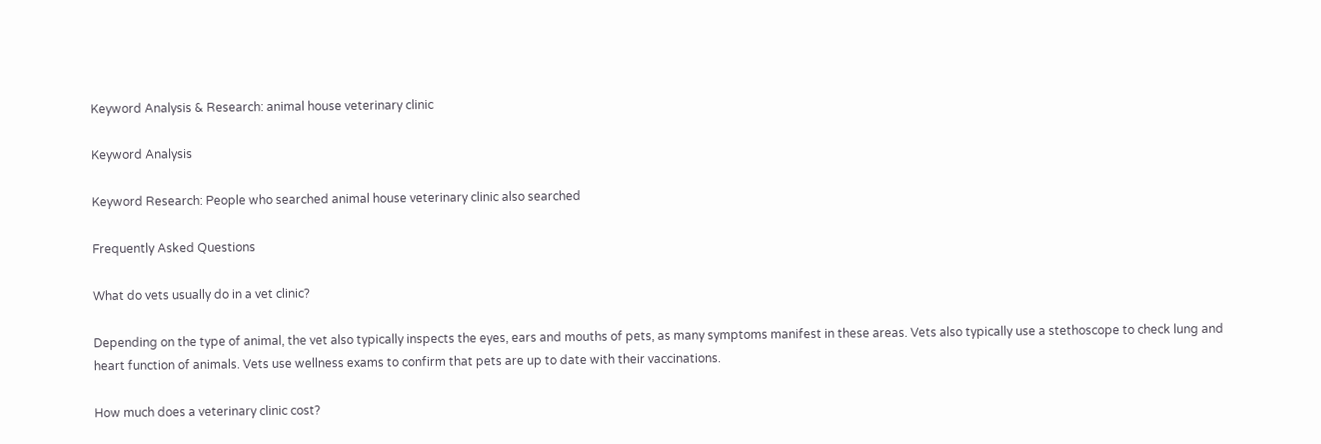Keyword Analysis & Research: animal house veterinary clinic

Keyword Analysis

Keyword Research: People who searched animal house veterinary clinic also searched

Frequently Asked Questions

What do vets usually do in a vet clinic?

Depending on the type of animal, the vet also typically inspects the eyes, ears and mouths of pets, as many symptoms manifest in these areas. Vets also typically use a stethoscope to check lung and heart function of animals. Vets use wellness exams to confirm that pets are up to date with their vaccinations.

How much does a veterinary clinic cost?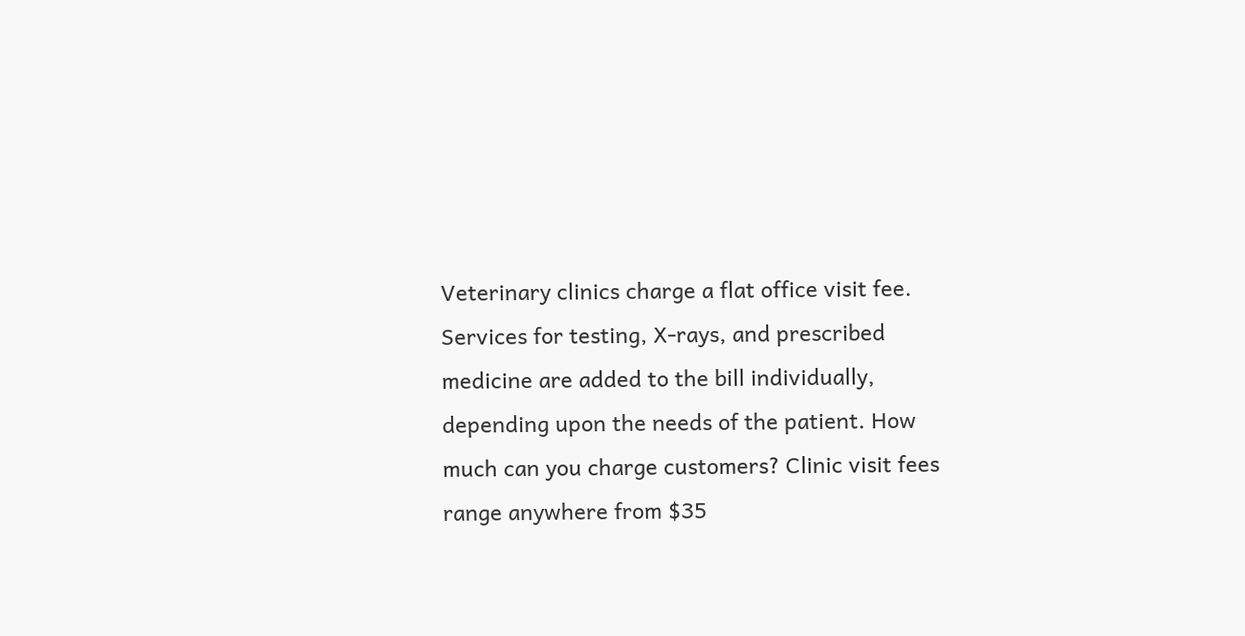Veterinary clinics charge a flat office visit fee. Services for testing, X-rays, and prescribed medicine are added to the bill individually, depending upon the needs of the patient. How much can you charge customers? Clinic visit fees range anywhere from $35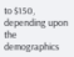to $150, depending upon the demographics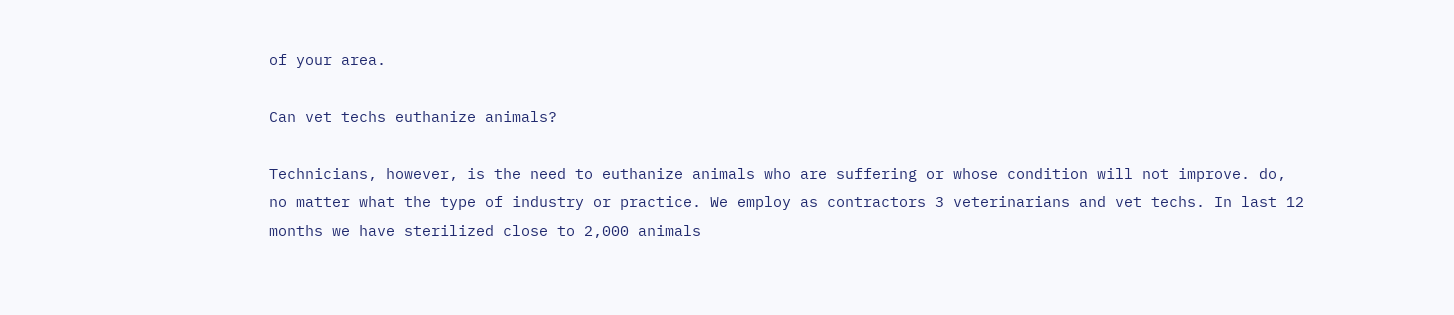of your area.

Can vet techs euthanize animals?

Technicians, however, is the need to euthanize animals who are suffering or whose condition will not improve. do, no matter what the type of industry or practice. We employ as contractors 3 veterinarians and vet techs. In last 12 months we have sterilized close to 2,000 animals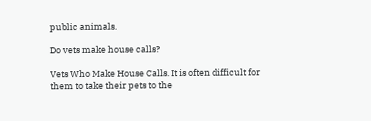public animals.

Do vets make house calls?

Vets Who Make House Calls. It is often difficult for them to take their pets to the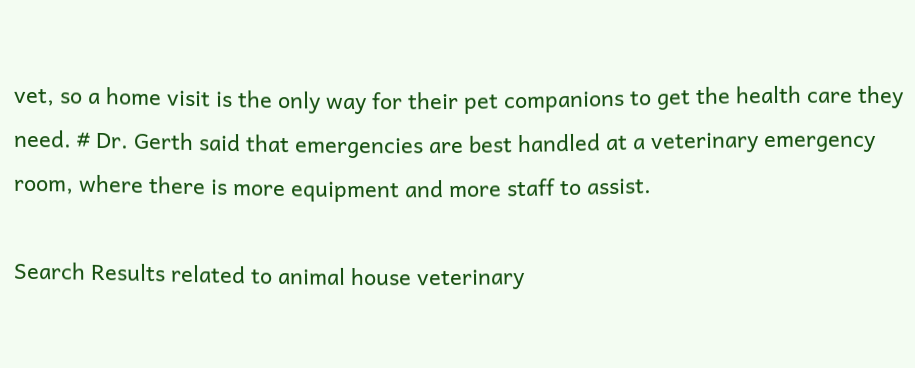vet, so a home visit is the only way for their pet companions to get the health care they need. # Dr. Gerth said that emergencies are best handled at a veterinary emergency room, where there is more equipment and more staff to assist.

Search Results related to animal house veterinary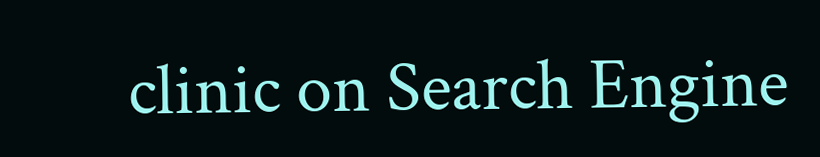clinic on Search Engine